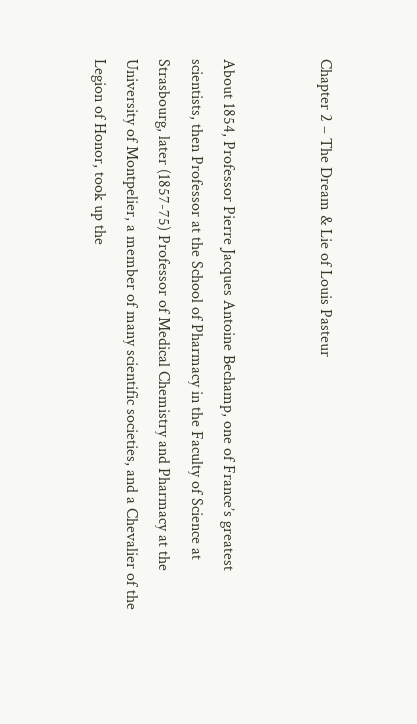Chapter 2 – The Dream & Lie of Louis Pasteur


About 1854, Professor Pierre Jacques Antoine Bechamp, one of France’s greatest scientists, then Professor at the School of Pharmacy in the Faculty of Science at Strasbourg, later (1857-75) Professor of Medical Chemistry and Pharmacy at the University of Montpelier, a member of many scientific societies, and a Chevalier of the Legion of Honor, took up the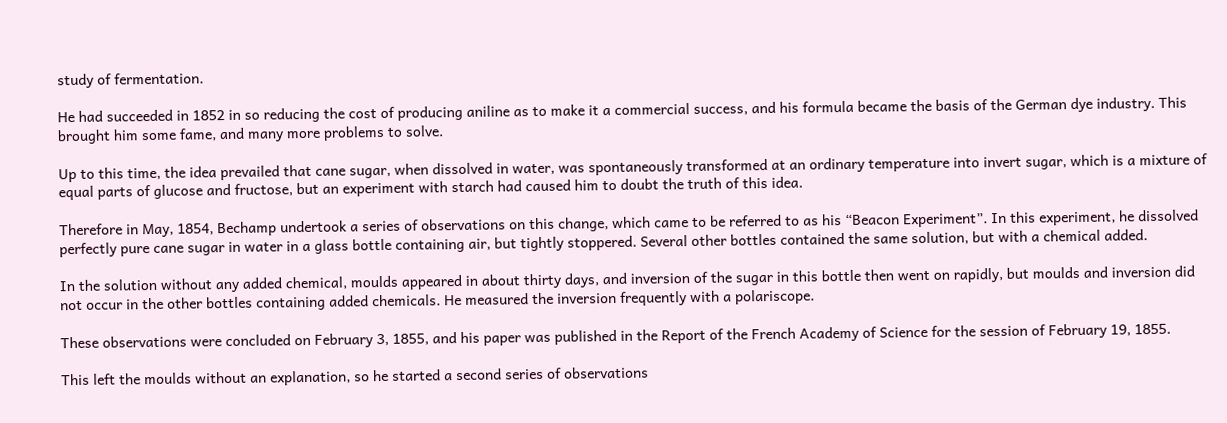study of fermentation.

He had succeeded in 1852 in so reducing the cost of producing aniline as to make it a commercial success, and his formula became the basis of the German dye industry. This brought him some fame, and many more problems to solve.

Up to this time, the idea prevailed that cane sugar, when dissolved in water, was spontaneously transformed at an ordinary temperature into invert sugar, which is a mixture of equal parts of glucose and fructose, but an experiment with starch had caused him to doubt the truth of this idea.

Therefore in May, 1854, Bechamp undertook a series of observations on this change, which came to be referred to as his “Beacon Experiment”. In this experiment, he dissolved perfectly pure cane sugar in water in a glass bottle containing air, but tightly stoppered. Several other bottles contained the same solution, but with a chemical added.

In the solution without any added chemical, moulds appeared in about thirty days, and inversion of the sugar in this bottle then went on rapidly, but moulds and inversion did not occur in the other bottles containing added chemicals. He measured the inversion frequently with a polariscope.

These observations were concluded on February 3, 1855, and his paper was published in the Report of the French Academy of Science for the session of February 19, 1855.

This left the moulds without an explanation, so he started a second series of observations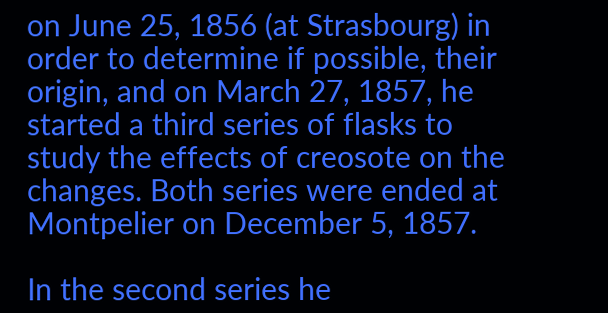on June 25, 1856 (at Strasbourg) in order to determine if possible, their origin, and on March 27, 1857, he started a third series of flasks to study the effects of creosote on the changes. Both series were ended at Montpelier on December 5, 1857.

In the second series he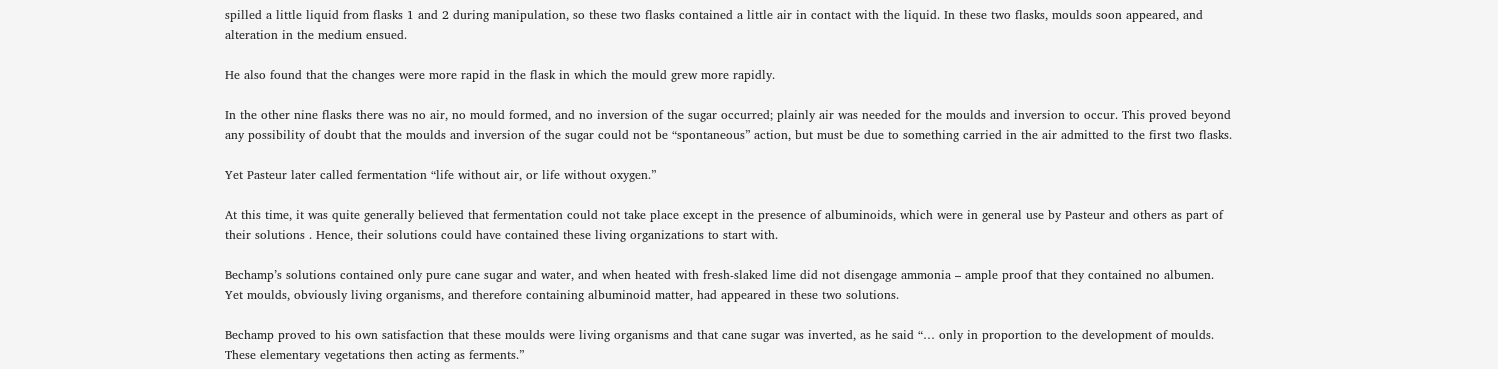spilled a little liquid from flasks 1 and 2 during manipulation, so these two flasks contained a little air in contact with the liquid. In these two flasks, moulds soon appeared, and alteration in the medium ensued.

He also found that the changes were more rapid in the flask in which the mould grew more rapidly.

In the other nine flasks there was no air, no mould formed, and no inversion of the sugar occurred; plainly air was needed for the moulds and inversion to occur. This proved beyond any possibility of doubt that the moulds and inversion of the sugar could not be “spontaneous” action, but must be due to something carried in the air admitted to the first two flasks.

Yet Pasteur later called fermentation “life without air, or life without oxygen.”

At this time, it was quite generally believed that fermentation could not take place except in the presence of albuminoids, which were in general use by Pasteur and others as part of their solutions . Hence, their solutions could have contained these living organizations to start with.

Bechamp’s solutions contained only pure cane sugar and water, and when heated with fresh-slaked lime did not disengage ammonia – ample proof that they contained no albumen. Yet moulds, obviously living organisms, and therefore containing albuminoid matter, had appeared in these two solutions.

Bechamp proved to his own satisfaction that these moulds were living organisms and that cane sugar was inverted, as he said “… only in proportion to the development of moulds. These elementary vegetations then acting as ferments.”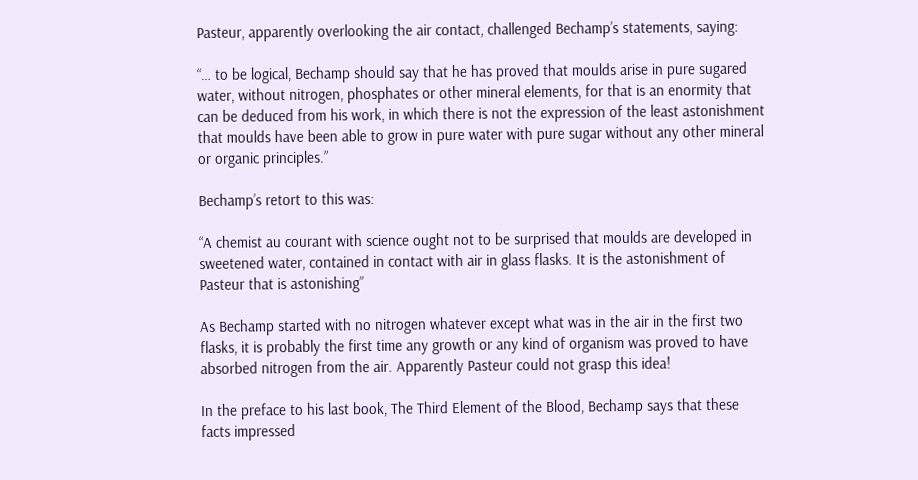Pasteur, apparently overlooking the air contact, challenged Bechamp’s statements, saying:

“… to be logical, Bechamp should say that he has proved that moulds arise in pure sugared water, without nitrogen, phosphates or other mineral elements, for that is an enormity that can be deduced from his work, in which there is not the expression of the least astonishment that moulds have been able to grow in pure water with pure sugar without any other mineral or organic principles.”

Bechamp’s retort to this was:

“A chemist au courant with science ought not to be surprised that moulds are developed in sweetened water, contained in contact with air in glass flasks. It is the astonishment of Pasteur that is astonishing”

As Bechamp started with no nitrogen whatever except what was in the air in the first two flasks, it is probably the first time any growth or any kind of organism was proved to have absorbed nitrogen from the air. Apparently Pasteur could not grasp this idea!

In the preface to his last book, The Third Element of the Blood, Bechamp says that these facts impressed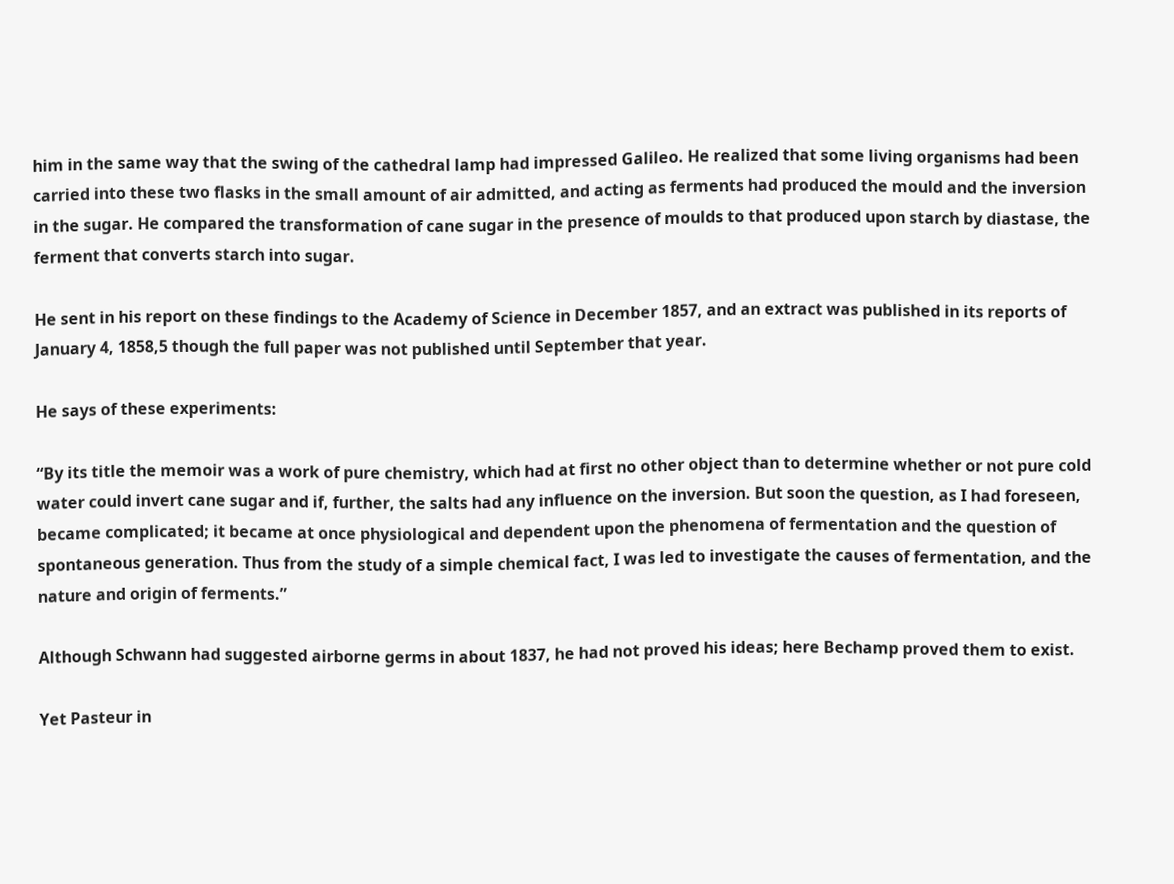him in the same way that the swing of the cathedral lamp had impressed Galileo. He realized that some living organisms had been carried into these two flasks in the small amount of air admitted, and acting as ferments had produced the mould and the inversion in the sugar. He compared the transformation of cane sugar in the presence of moulds to that produced upon starch by diastase, the ferment that converts starch into sugar.

He sent in his report on these findings to the Academy of Science in December 1857, and an extract was published in its reports of January 4, 1858,5 though the full paper was not published until September that year.

He says of these experiments:

“By its title the memoir was a work of pure chemistry, which had at first no other object than to determine whether or not pure cold water could invert cane sugar and if, further, the salts had any influence on the inversion. But soon the question, as I had foreseen, became complicated; it became at once physiological and dependent upon the phenomena of fermentation and the question of spontaneous generation. Thus from the study of a simple chemical fact, I was led to investigate the causes of fermentation, and the nature and origin of ferments.”

Although Schwann had suggested airborne germs in about 1837, he had not proved his ideas; here Bechamp proved them to exist.

Yet Pasteur in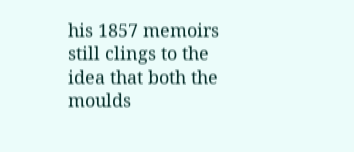his 1857 memoirs still clings to the idea that both the moulds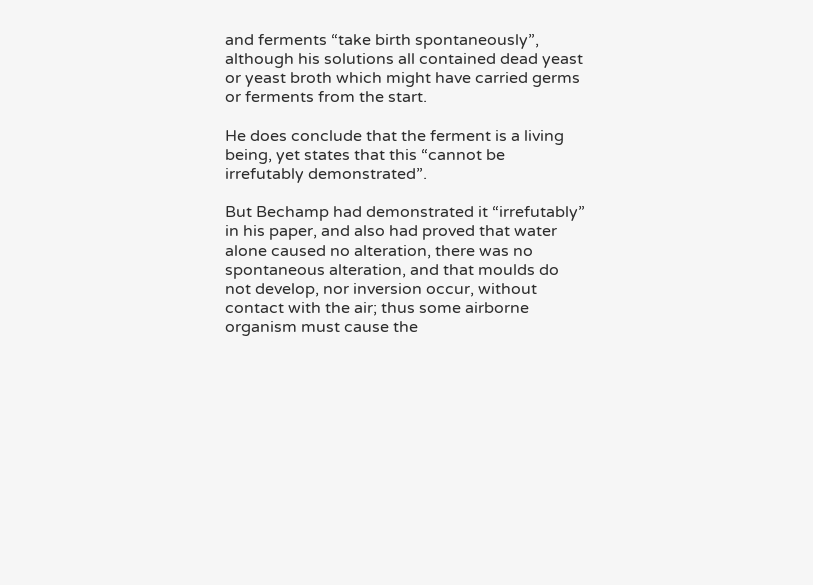and ferments “take birth spontaneously”, although his solutions all contained dead yeast or yeast broth which might have carried germs or ferments from the start.

He does conclude that the ferment is a living being, yet states that this “cannot be irrefutably demonstrated”.

But Bechamp had demonstrated it “irrefutably” in his paper, and also had proved that water alone caused no alteration, there was no spontaneous alteration, and that moulds do not develop, nor inversion occur, without contact with the air; thus some airborne organism must cause the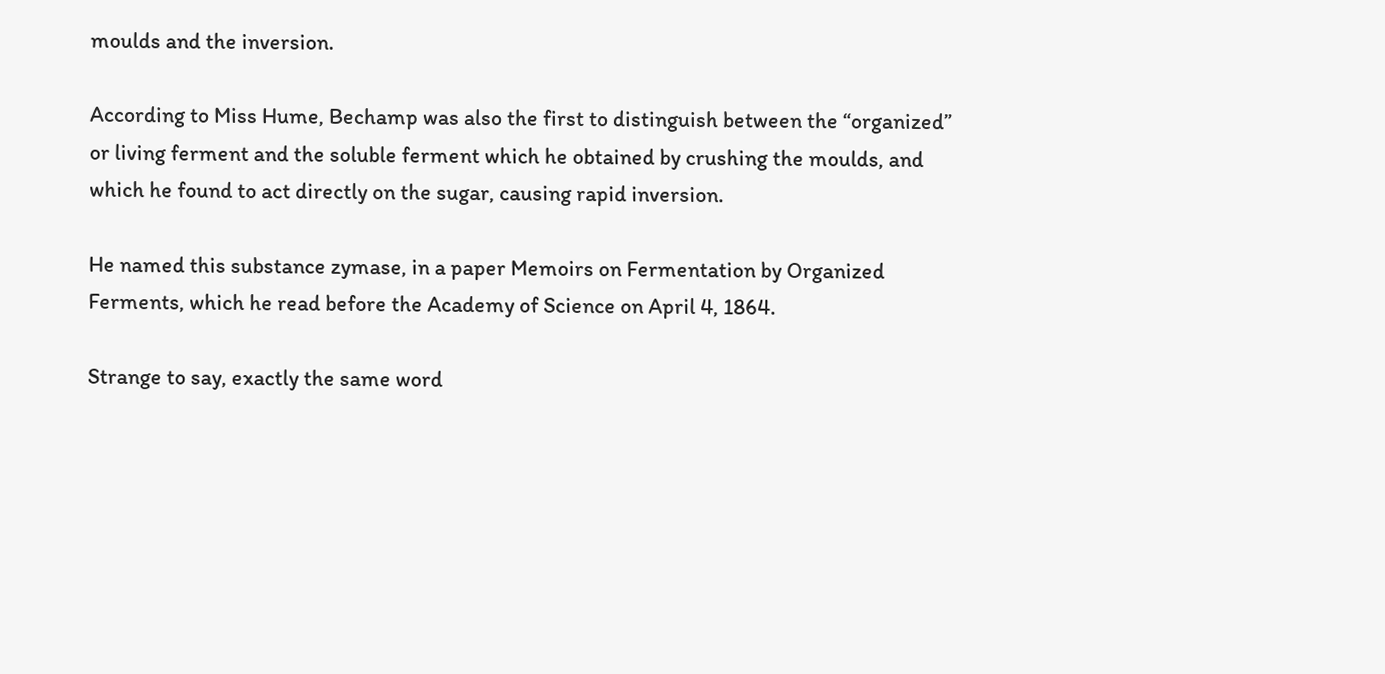moulds and the inversion.

According to Miss Hume, Bechamp was also the first to distinguish between the “organized” or living ferment and the soluble ferment which he obtained by crushing the moulds, and which he found to act directly on the sugar, causing rapid inversion.

He named this substance zymase, in a paper Memoirs on Fermentation by Organized Ferments, which he read before the Academy of Science on April 4, 1864.

Strange to say, exactly the same word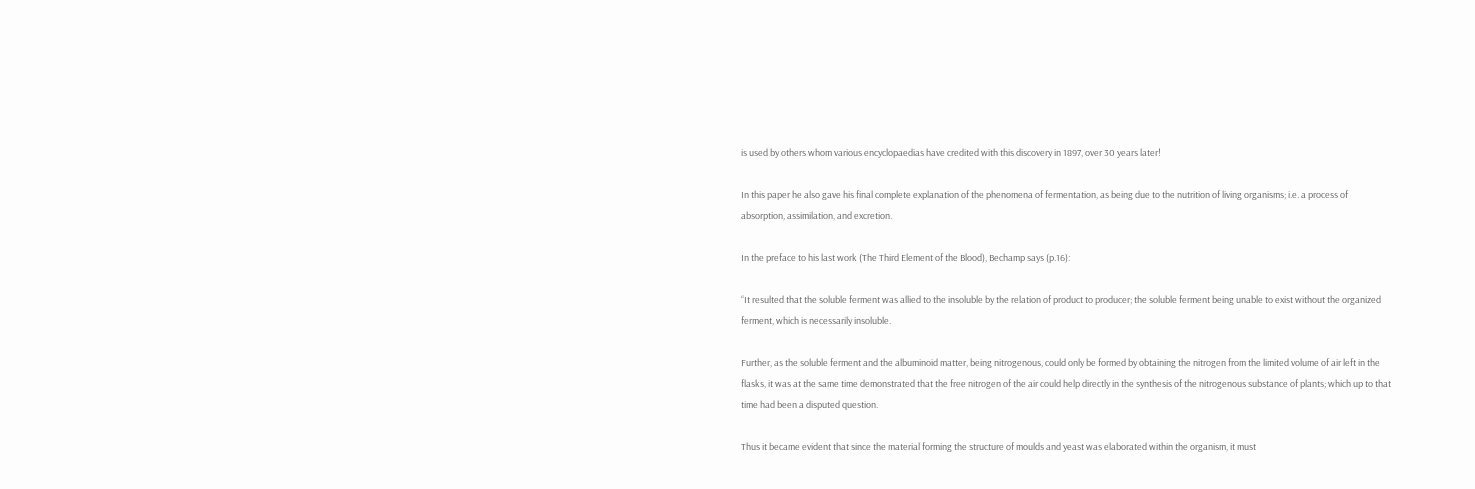is used by others whom various encyclopaedias have credited with this discovery in 1897, over 30 years later!

In this paper he also gave his final complete explanation of the phenomena of fermentation, as being due to the nutrition of living organisms; i.e. a process of absorption, assimilation, and excretion.

In the preface to his last work (The Third Element of the Blood), Bechamp says (p.16):

“It resulted that the soluble ferment was allied to the insoluble by the relation of product to producer; the soluble ferment being unable to exist without the organized ferment, which is necessarily insoluble.

Further, as the soluble ferment and the albuminoid matter, being nitrogenous, could only be formed by obtaining the nitrogen from the limited volume of air left in the flasks, it was at the same time demonstrated that the free nitrogen of the air could help directly in the synthesis of the nitrogenous substance of plants; which up to that time had been a disputed question.

Thus it became evident that since the material forming the structure of moulds and yeast was elaborated within the organism, it must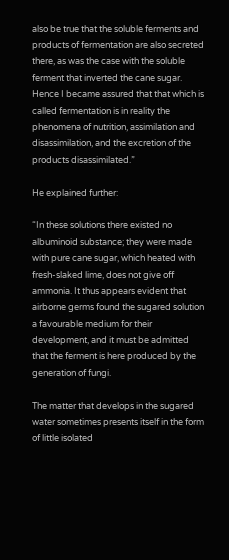also be true that the soluble ferments and products of fermentation are also secreted there, as was the case with the soluble ferment that inverted the cane sugar. Hence I became assured that that which is called fermentation is in reality the phenomena of nutrition, assimilation and disassimilation, and the excretion of the products disassimilated.”

He explained further:

“In these solutions there existed no albuminoid substance; they were made with pure cane sugar, which heated with fresh-slaked lime, does not give off ammonia. It thus appears evident that airborne germs found the sugared solution a favourable medium for their development, and it must be admitted that the ferment is here produced by the generation of fungi.

The matter that develops in the sugared water sometimes presents itself in the form of little isolated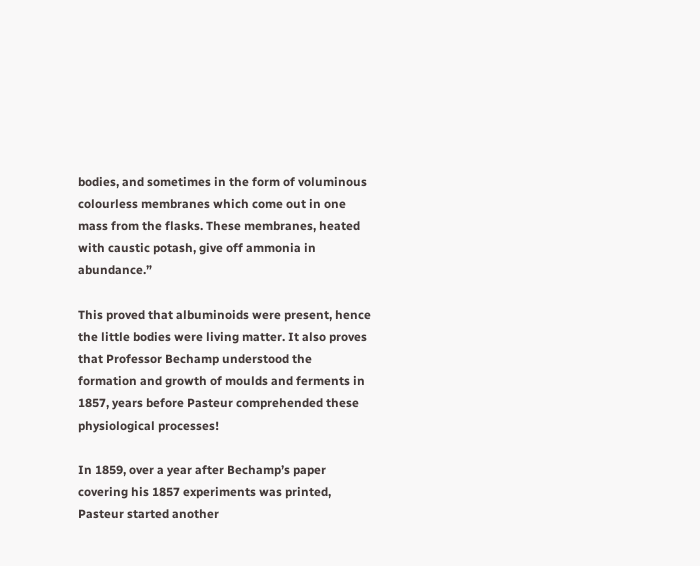bodies, and sometimes in the form of voluminous colourless membranes which come out in one mass from the flasks. These membranes, heated with caustic potash, give off ammonia in abundance.”

This proved that albuminoids were present, hence the little bodies were living matter. It also proves that Professor Bechamp understood the formation and growth of moulds and ferments in 1857, years before Pasteur comprehended these physiological processes!

In 1859, over a year after Bechamp’s paper covering his 1857 experiments was printed, Pasteur started another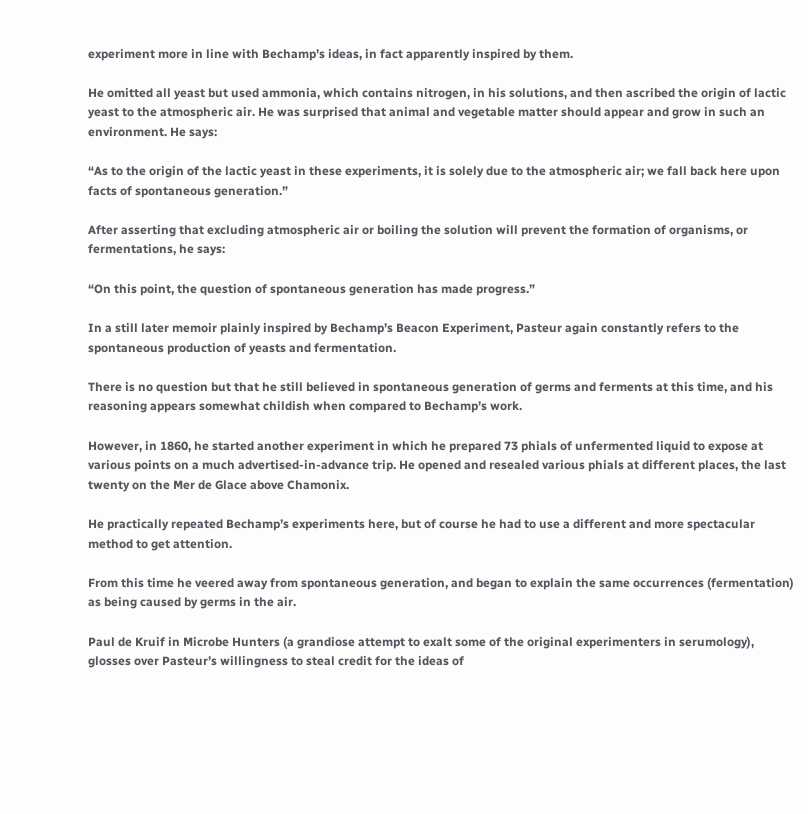experiment more in line with Bechamp’s ideas, in fact apparently inspired by them.

He omitted all yeast but used ammonia, which contains nitrogen, in his solutions, and then ascribed the origin of lactic yeast to the atmospheric air. He was surprised that animal and vegetable matter should appear and grow in such an environment. He says:

“As to the origin of the lactic yeast in these experiments, it is solely due to the atmospheric air; we fall back here upon facts of spontaneous generation.”

After asserting that excluding atmospheric air or boiling the solution will prevent the formation of organisms, or fermentations, he says:

“On this point, the question of spontaneous generation has made progress.”

In a still later memoir plainly inspired by Bechamp’s Beacon Experiment, Pasteur again constantly refers to the spontaneous production of yeasts and fermentation.

There is no question but that he still believed in spontaneous generation of germs and ferments at this time, and his reasoning appears somewhat childish when compared to Bechamp’s work.

However, in 1860, he started another experiment in which he prepared 73 phials of unfermented liquid to expose at various points on a much advertised-in-advance trip. He opened and resealed various phials at different places, the last twenty on the Mer de Glace above Chamonix.

He practically repeated Bechamp’s experiments here, but of course he had to use a different and more spectacular method to get attention.

From this time he veered away from spontaneous generation, and began to explain the same occurrences (fermentation) as being caused by germs in the air.

Paul de Kruif in Microbe Hunters (a grandiose attempt to exalt some of the original experimenters in serumology), glosses over Pasteur’s willingness to steal credit for the ideas of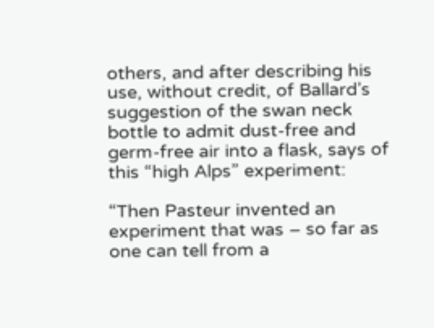others, and after describing his use, without credit, of Ballard’s suggestion of the swan neck bottle to admit dust-free and germ-free air into a flask, says of this “high Alps” experiment:

“Then Pasteur invented an experiment that was – so far as one can tell from a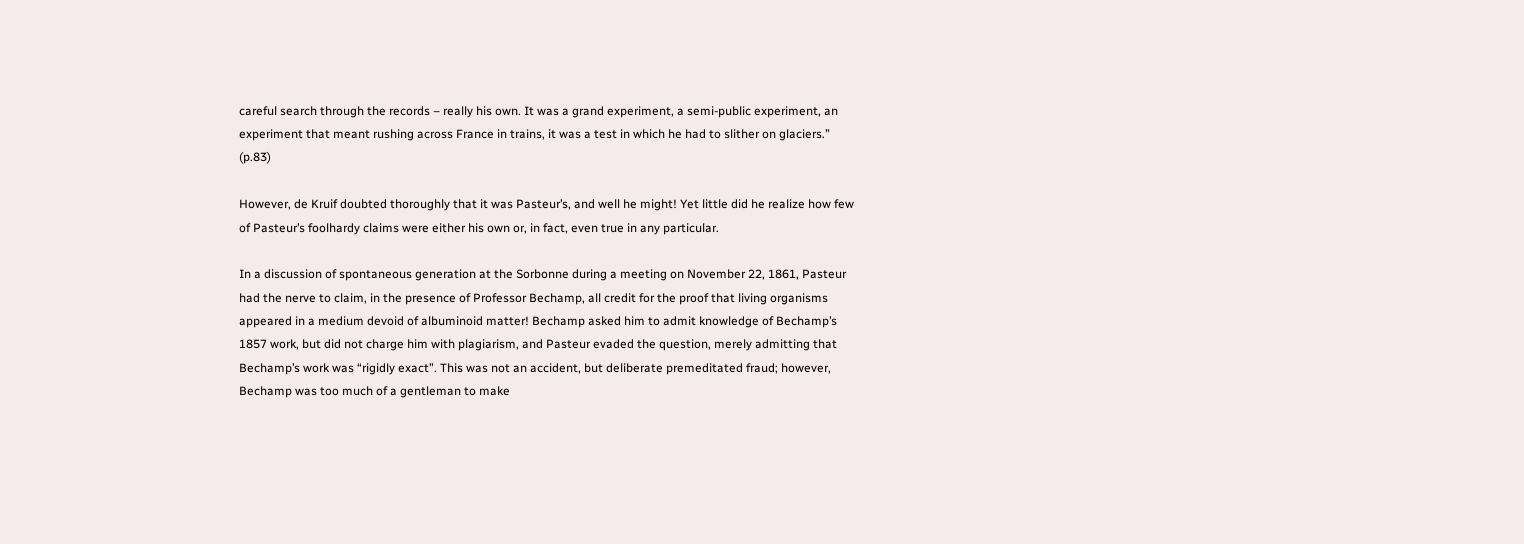careful search through the records – really his own. It was a grand experiment, a semi-public experiment, an experiment that meant rushing across France in trains, it was a test in which he had to slither on glaciers.” (p.83)

However, de Kruif doubted thoroughly that it was Pasteur’s, and well he might! Yet little did he realize how few of Pasteur’s foolhardy claims were either his own or, in fact, even true in any particular.

In a discussion of spontaneous generation at the Sorbonne during a meeting on November 22, 1861, Pasteur had the nerve to claim, in the presence of Professor Bechamp, all credit for the proof that living organisms appeared in a medium devoid of albuminoid matter! Bechamp asked him to admit knowledge of Bechamp’s 1857 work, but did not charge him with plagiarism, and Pasteur evaded the question, merely admitting that Bechamp’s work was “rigidly exact”. This was not an accident, but deliberate premeditated fraud; however, Bechamp was too much of a gentleman to make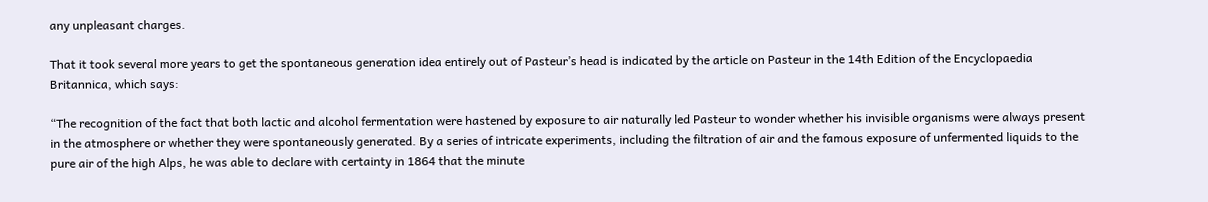any unpleasant charges.

That it took several more years to get the spontaneous generation idea entirely out of Pasteur’s head is indicated by the article on Pasteur in the 14th Edition of the Encyclopaedia Britannica, which says:

“The recognition of the fact that both lactic and alcohol fermentation were hastened by exposure to air naturally led Pasteur to wonder whether his invisible organisms were always present in the atmosphere or whether they were spontaneously generated. By a series of intricate experiments, including the filtration of air and the famous exposure of unfermented liquids to the pure air of the high Alps, he was able to declare with certainty in 1864 that the minute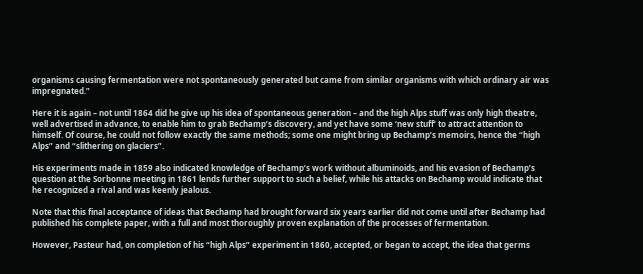organisms causing fermentation were not spontaneously generated but came from similar organisms with which ordinary air was impregnated.”

Here it is again – not until 1864 did he give up his idea of spontaneous generation – and the high Alps stuff was only high theatre, well advertised in advance, to enable him to grab Bechamp’s discovery, and yet have some ‘new stuff’ to attract attention to himself. Of course, he could not follow exactly the same methods; some one might bring up Bechamp’s memoirs, hence the “high Alps” and “slithering on glaciers”.

His experiments made in 1859 also indicated knowledge of Bechamp’s work without albuminoids, and his evasion of Bechamp’s question at the Sorbonne meeting in 1861 lends further support to such a belief, while his attacks on Bechamp would indicate that he recognized a rival and was keenly jealous.

Note that this final acceptance of ideas that Bechamp had brought forward six years earlier did not come until after Bechamp had published his complete paper, with a full and most thoroughly proven explanation of the processes of fermentation.

However, Pasteur had, on completion of his “high Alps” experiment in 1860, accepted, or began to accept, the idea that germs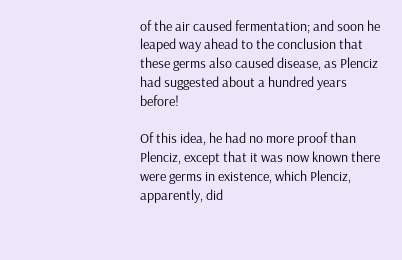of the air caused fermentation; and soon he leaped way ahead to the conclusion that these germs also caused disease, as Plenciz had suggested about a hundred years before!

Of this idea, he had no more proof than Plenciz, except that it was now known there were germs in existence, which Plenciz, apparently, did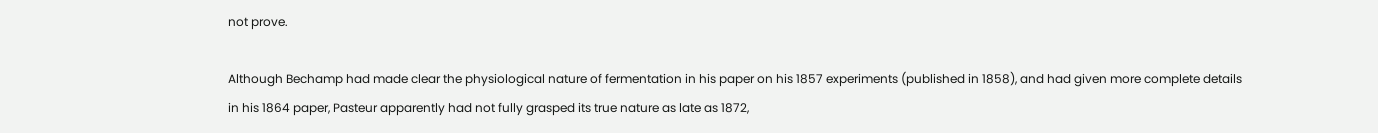not prove.

Although Bechamp had made clear the physiological nature of fermentation in his paper on his 1857 experiments (published in 1858), and had given more complete details in his 1864 paper, Pasteur apparently had not fully grasped its true nature as late as 1872,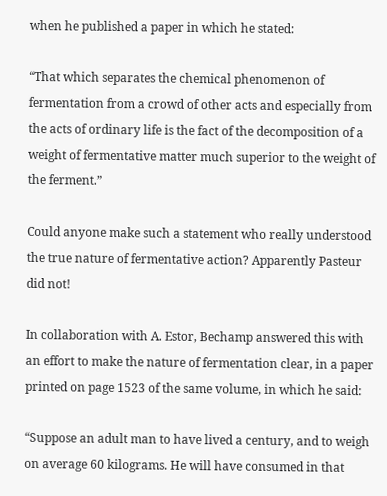when he published a paper in which he stated:

“That which separates the chemical phenomenon of fermentation from a crowd of other acts and especially from the acts of ordinary life is the fact of the decomposition of a weight of fermentative matter much superior to the weight of the ferment.”

Could anyone make such a statement who really understood the true nature of fermentative action? Apparently Pasteur did not!

In collaboration with A. Estor, Bechamp answered this with an effort to make the nature of fermentation clear, in a paper printed on page 1523 of the same volume, in which he said:

“Suppose an adult man to have lived a century, and to weigh on average 60 kilograms. He will have consumed in that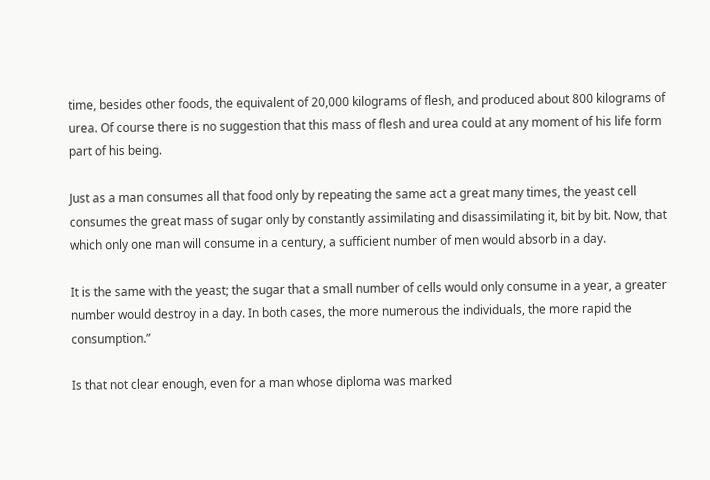time, besides other foods, the equivalent of 20,000 kilograms of flesh, and produced about 800 kilograms of urea. Of course there is no suggestion that this mass of flesh and urea could at any moment of his life form part of his being.

Just as a man consumes all that food only by repeating the same act a great many times, the yeast cell consumes the great mass of sugar only by constantly assimilating and disassimilating it, bit by bit. Now, that which only one man will consume in a century, a sufficient number of men would absorb in a day.

It is the same with the yeast; the sugar that a small number of cells would only consume in a year, a greater number would destroy in a day. In both cases, the more numerous the individuals, the more rapid the consumption.”

Is that not clear enough, even for a man whose diploma was marked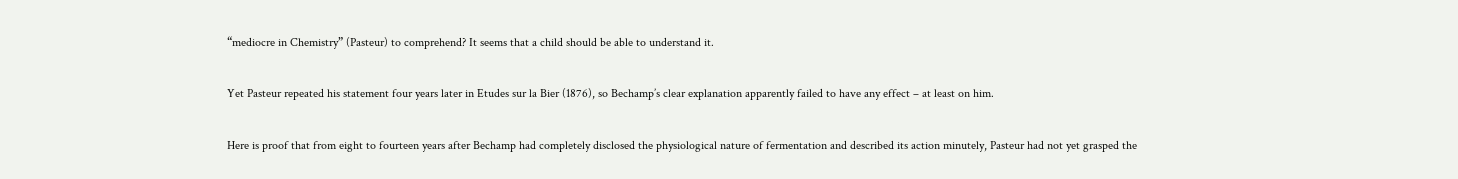“mediocre in Chemistry” (Pasteur) to comprehend? It seems that a child should be able to understand it.

Yet Pasteur repeated his statement four years later in Etudes sur la Bier (1876), so Bechamp’s clear explanation apparently failed to have any effect – at least on him.

Here is proof that from eight to fourteen years after Bechamp had completely disclosed the physiological nature of fermentation and described its action minutely, Pasteur had not yet grasped the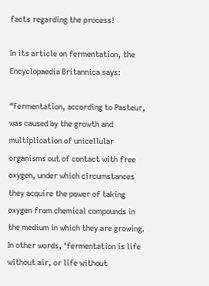facts regarding the process!

In its article on fermentation, the Encyclopaedia Britannica says:

“Fermentation, according to Pasteur, was caused by the growth and multiplication of unicellular organisms out of contact with free oxygen, under which circumstances they acquire the power of taking oxygen from chemical compounds in the medium in which they are growing. In other words, ‘fermentation is life without air, or life without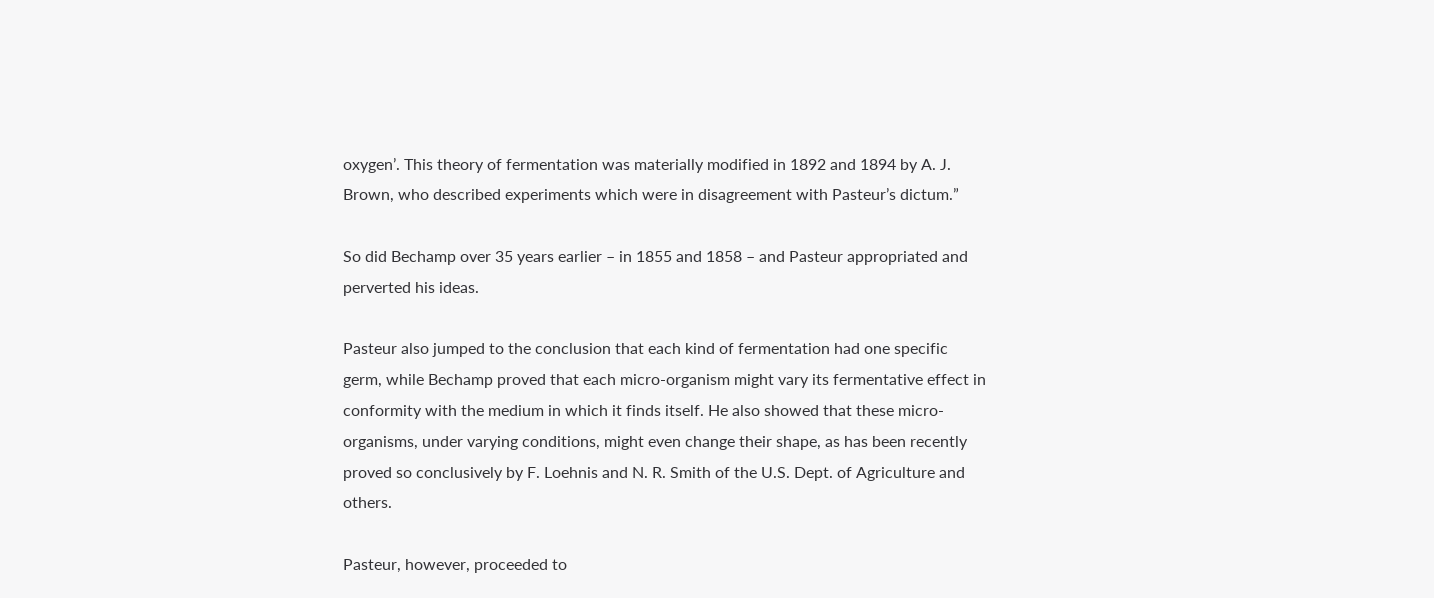oxygen’. This theory of fermentation was materially modified in 1892 and 1894 by A. J. Brown, who described experiments which were in disagreement with Pasteur’s dictum.”

So did Bechamp over 35 years earlier – in 1855 and 1858 – and Pasteur appropriated and perverted his ideas.

Pasteur also jumped to the conclusion that each kind of fermentation had one specific germ, while Bechamp proved that each micro-organism might vary its fermentative effect in conformity with the medium in which it finds itself. He also showed that these micro-organisms, under varying conditions, might even change their shape, as has been recently proved so conclusively by F. Loehnis and N. R. Smith of the U.S. Dept. of Agriculture and others.

Pasteur, however, proceeded to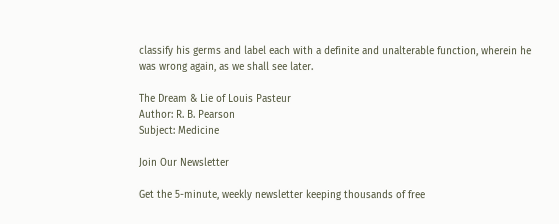classify his germs and label each with a definite and unalterable function, wherein he was wrong again, as we shall see later.

The Dream & Lie of Louis Pasteur
Author: R. B. Pearson
Subject: Medicine

Join Our Newsletter

Get the 5-minute, weekly newsletter keeping thousands of free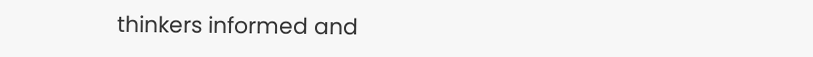thinkers informed and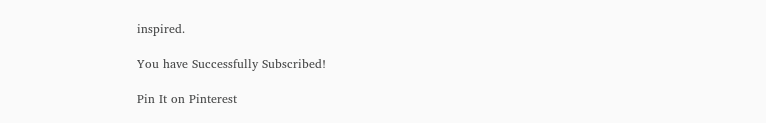inspired.

You have Successfully Subscribed!

Pin It on Pinterest